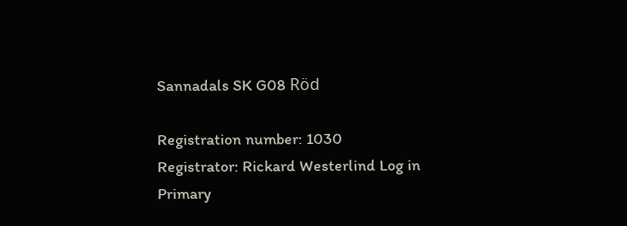Sannadals SK G08 Röd

Registration number: 1030
Registrator: Rickard Westerlind Log in
Primary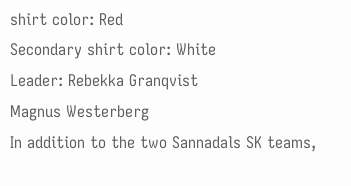shirt color: Red
Secondary shirt color: White
Leader: Rebekka Granqvist
Magnus Westerberg
In addition to the two Sannadals SK teams,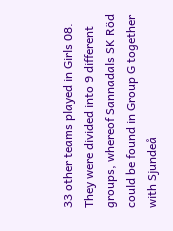33 other teams played in Girls 08. They were divided into 9 different groups, whereof Sannadals SK Röd could be found in Group G together with Sjundeå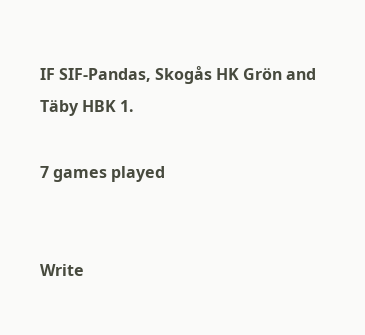IF SIF-Pandas, Skogås HK Grön and Täby HBK 1.

7 games played


Write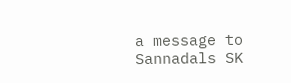a message to Sannadals SK